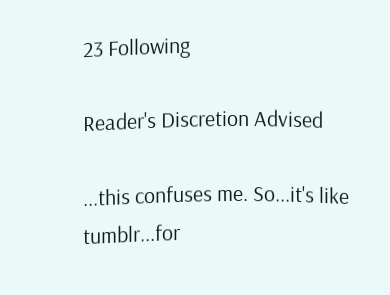23 Following

Reader's Discretion Advised

...this confuses me. So...it's like tumblr...for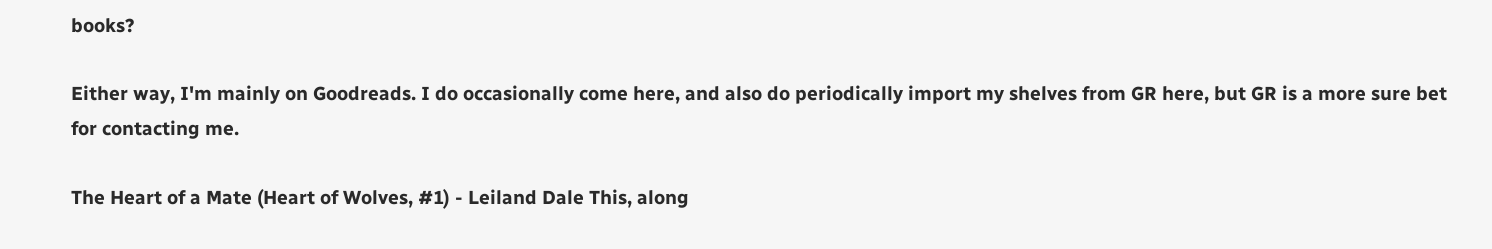books?

Either way, I'm mainly on Goodreads. I do occasionally come here, and also do periodically import my shelves from GR here, but GR is a more sure bet for contacting me.

The Heart of a Mate (Heart of Wolves, #1) - Leiland Dale This, along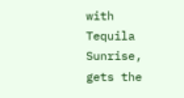with Tequila Sunrise, gets the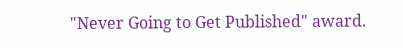"Never Going to Get Published" award.